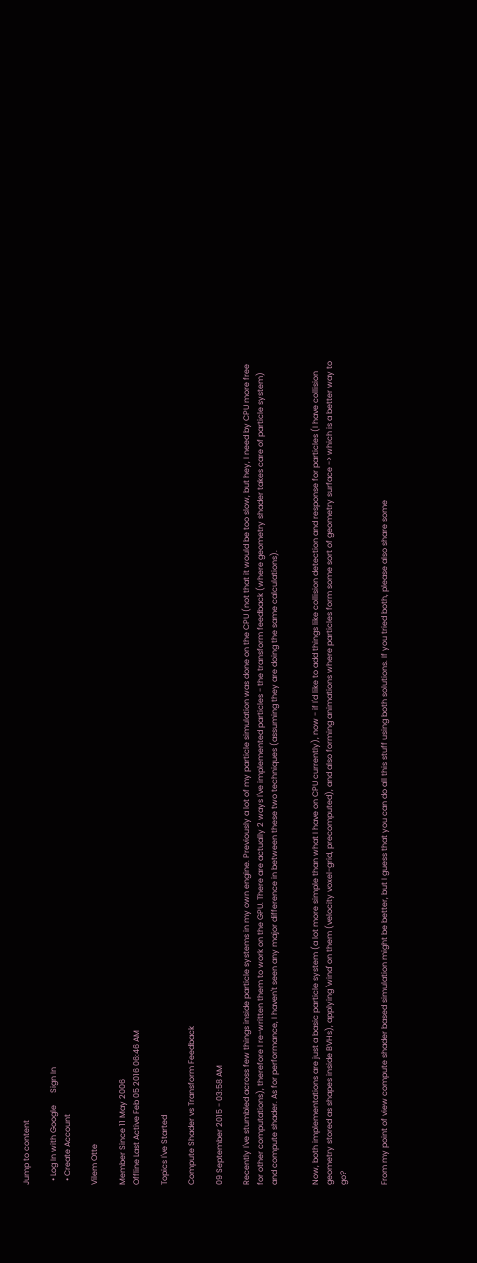Jump to content

  • Log In with Google      Sign In
  • Create Account

Vilem Otte

Member Since 11 May 2006
Offline Last Active Feb 05 2016 06:46 AM

Topics I've Started

Compute Shader vs Transform Feedback

09 September 2015 - 03:58 AM

Recently I've stumbled across few things inside particle systems in my own engine. Previously a lot of my particle simulation was done on the CPU (not that it would be too slow, but hey, I need by CPU more free for other computations), therefore I re-written them to work on the GPU. There are actually 2 ways I've implemented particles - the transform feedback (where geometry shader takes care of particle system) and compute shader. As for performance, I haven't seen any major difference in between these two techniques (assuming they are doing the same calculations).


Now, both implementations are just a basic particle system (a lot more simple than what I have on CPU currently), now - if I'd like to add things like collision detection and response for particles (I have collision geometry stored as shapes inside BVHs), applying 'wind' on them (velocity voxel-grid, precomputed), and also forming animations where particles form some sort of geometry surface -> which is a better way to go?


From my point of view compute shader based simulation might be better, but I guess that you can do all this stuff using both solutions. If you tried both, please also share some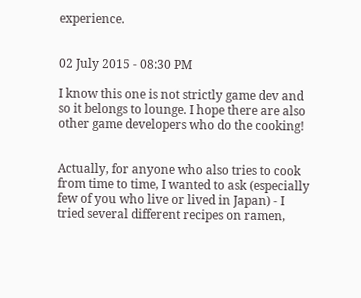experience.


02 July 2015 - 08:30 PM

I know this one is not strictly game dev and so it belongs to lounge. I hope there are also other game developers who do the cooking!


Actually, for anyone who also tries to cook from time to time, I wanted to ask (especially few of you who live or lived in Japan) - I tried several different recipes on ramen,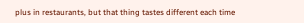plus in restaurants, but that thing tastes different each time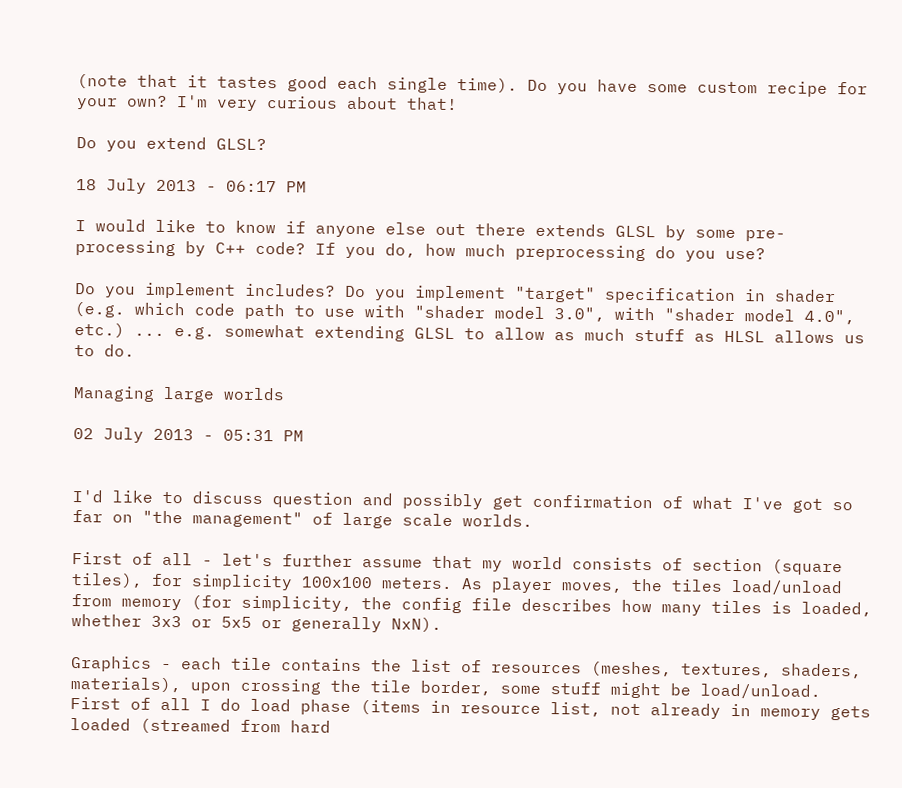(note that it tastes good each single time). Do you have some custom recipe for your own? I'm very curious about that!

Do you extend GLSL?

18 July 2013 - 06:17 PM

I would like to know if anyone else out there extends GLSL by some pre-processing by C++ code? If you do, how much preprocessing do you use?

Do you implement includes? Do you implement "target" specification in shader (e.g. which code path to use with "shader model 3.0", with "shader model 4.0", etc.) ... e.g. somewhat extending GLSL to allow as much stuff as HLSL allows us to do.

Managing large worlds

02 July 2013 - 05:31 PM


I'd like to discuss question and possibly get confirmation of what I've got so far on "the management" of large scale worlds.

First of all - let's further assume that my world consists of section (square tiles), for simplicity 100x100 meters. As player moves, the tiles load/unload from memory (for simplicity, the config file describes how many tiles is loaded, whether 3x3 or 5x5 or generally NxN).

Graphics - each tile contains the list of resources (meshes, textures, shaders, materials), upon crossing the tile border, some stuff might be load/unload. First of all I do load phase (items in resource list, not already in memory gets loaded (streamed from hard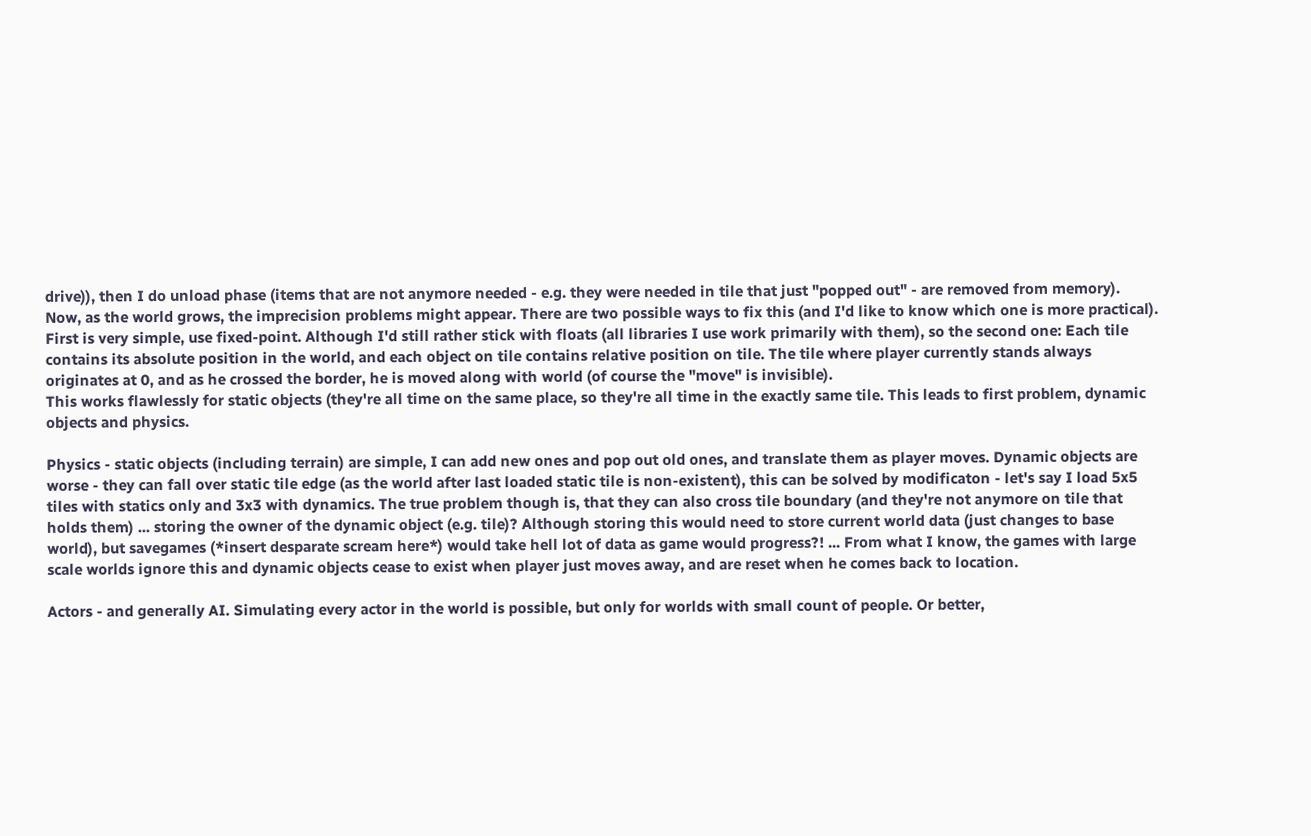drive)), then I do unload phase (items that are not anymore needed - e.g. they were needed in tile that just "popped out" - are removed from memory).
Now, as the world grows, the imprecision problems might appear. There are two possible ways to fix this (and I'd like to know which one is more practical). First is very simple, use fixed-point. Although I'd still rather stick with floats (all libraries I use work primarily with them), so the second one: Each tile contains its absolute position in the world, and each object on tile contains relative position on tile. The tile where player currently stands always originates at 0, and as he crossed the border, he is moved along with world (of course the "move" is invisible).
This works flawlessly for static objects (they're all time on the same place, so they're all time in the exactly same tile. This leads to first problem, dynamic objects and physics.

Physics - static objects (including terrain) are simple, I can add new ones and pop out old ones, and translate them as player moves. Dynamic objects are worse - they can fall over static tile edge (as the world after last loaded static tile is non-existent), this can be solved by modificaton - let's say I load 5x5 tiles with statics only and 3x3 with dynamics. The true problem though is, that they can also cross tile boundary (and they're not anymore on tile that holds them) ... storing the owner of the dynamic object (e.g. tile)? Although storing this would need to store current world data (just changes to base world), but savegames (*insert desparate scream here*) would take hell lot of data as game would progress?! ... From what I know, the games with large scale worlds ignore this and dynamic objects cease to exist when player just moves away, and are reset when he comes back to location.

Actors - and generally AI. Simulating every actor in the world is possible, but only for worlds with small count of people. Or better,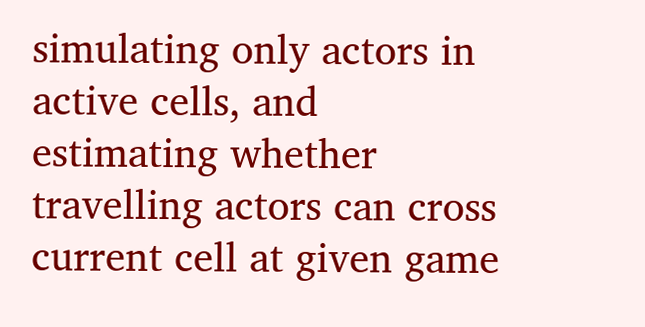simulating only actors in active cells, and estimating whether travelling actors can cross current cell at given game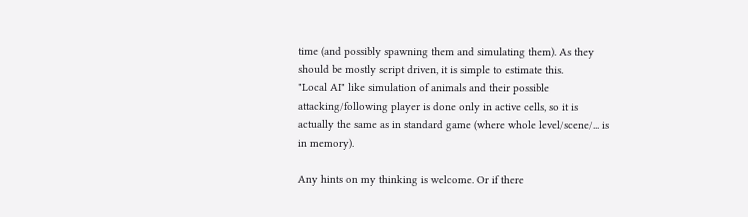time (and possibly spawning them and simulating them). As they should be mostly script driven, it is simple to estimate this.
"Local AI" like simulation of animals and their possible attacking/following player is done only in active cells, so it is actually the same as in standard game (where whole level/scene/... is in memory).

Any hints on my thinking is welcome. Or if there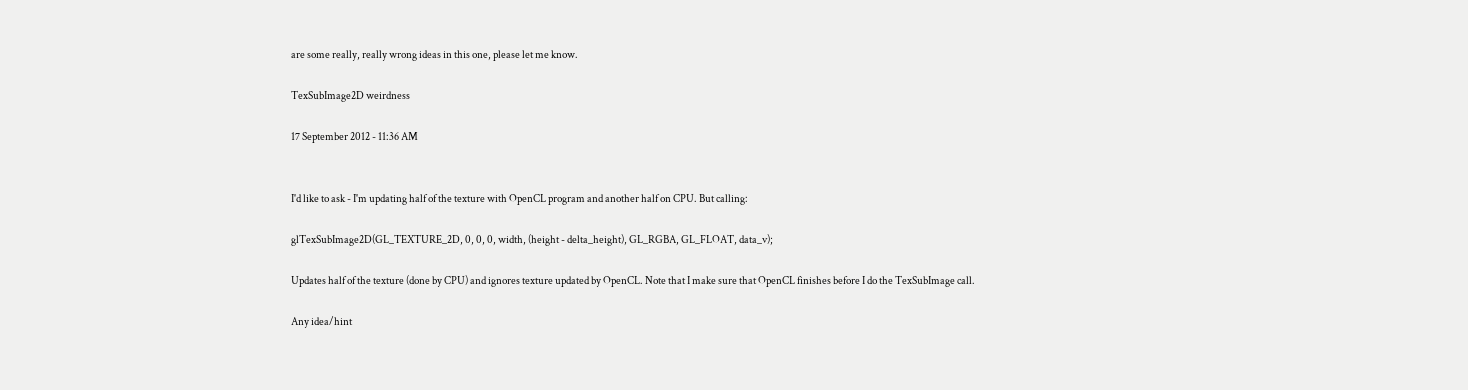are some really, really wrong ideas in this one, please let me know.

TexSubImage2D weirdness

17 September 2012 - 11:36 AM


I'd like to ask - I'm updating half of the texture with OpenCL program and another half on CPU. But calling:

glTexSubImage2D(GL_TEXTURE_2D, 0, 0, 0, width, (height - delta_height), GL_RGBA, GL_FLOAT, data_v);

Updates half of the texture (done by CPU) and ignores texture updated by OpenCL. Note that I make sure that OpenCL finishes before I do the TexSubImage call.

Any idea/hint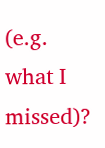(e.g. what I missed)?